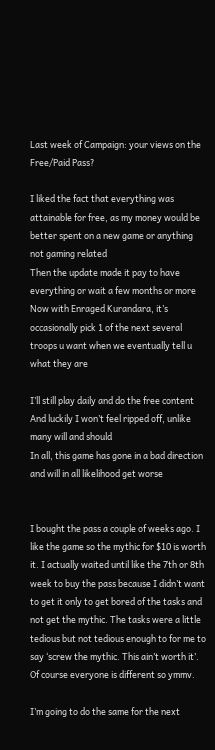Last week of Campaign: your views on the Free/Paid Pass?

I liked the fact that everything was attainable for free, as my money would be better spent on a new game or anything not gaming related
Then the update made it pay to have everything or wait a few months or more
Now with Enraged Kurandara, it’s occasionally pick 1 of the next several troops u want when we eventually tell u what they are

I’ll still play daily and do the free content
And luckily I won’t feel ripped off, unlike many will and should
In all, this game has gone in a bad direction and will in all likelihood get worse


I bought the pass a couple of weeks ago. I like the game so the mythic for $10 is worth it. I actually waited until like the 7th or 8th week to buy the pass because I didn’t want to get it only to get bored of the tasks and not get the mythic. The tasks were a little tedious but not tedious enough to for me to say ‘screw the mythic. This ain’t worth it’. Of course everyone is different so ymmv.

I’m going to do the same for the next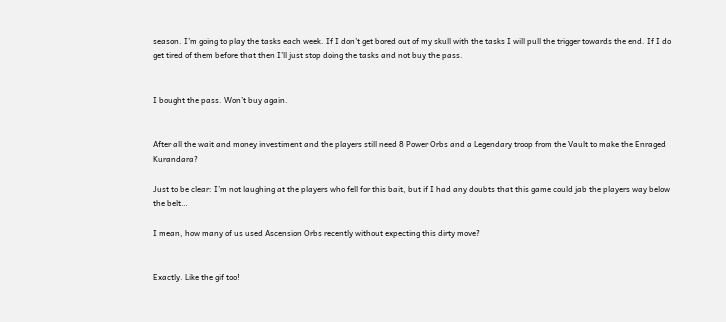season. I’m going to play the tasks each week. If I don’t get bored out of my skull with the tasks I will pull the trigger towards the end. If I do get tired of them before that then I’ll just stop doing the tasks and not buy the pass.


I bought the pass. Won’t buy again.


After all the wait and money investiment and the players still need 8 Power Orbs and a Legendary troop from the Vault to make the Enraged Kurandara?

Just to be clear: I’m not laughing at the players who fell for this bait, but if I had any doubts that this game could jab the players way below the belt…

I mean, how many of us used Ascension Orbs recently without expecting this dirty move?


Exactly. Like the gif too!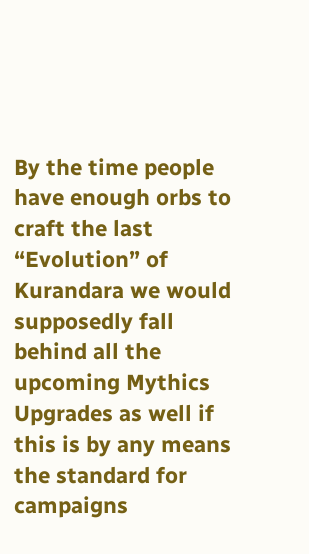By the time people have enough orbs to craft the last “Evolution” of Kurandara we would supposedly fall behind all the upcoming Mythics Upgrades as well if this is by any means the standard for campaigns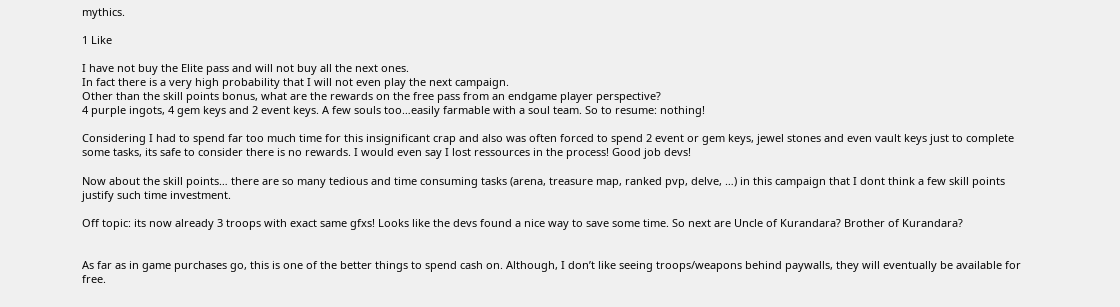mythics.

1 Like

I have not buy the Elite pass and will not buy all the next ones.
In fact there is a very high probability that I will not even play the next campaign.
Other than the skill points bonus, what are the rewards on the free pass from an endgame player perspective?
4 purple ingots, 4 gem keys and 2 event keys. A few souls too…easily farmable with a soul team. So to resume: nothing!

Considering I had to spend far too much time for this insignificant crap and also was often forced to spend 2 event or gem keys, jewel stones and even vault keys just to complete some tasks, its safe to consider there is no rewards. I would even say I lost ressources in the process! Good job devs!

Now about the skill points… there are so many tedious and time consuming tasks (arena, treasure map, ranked pvp, delve, …) in this campaign that I dont think a few skill points justify such time investment.

Off topic: its now already 3 troops with exact same gfxs! Looks like the devs found a nice way to save some time. So next are Uncle of Kurandara? Brother of Kurandara?


As far as in game purchases go, this is one of the better things to spend cash on. Although, I don’t like seeing troops/weapons behind paywalls, they will eventually be available for free.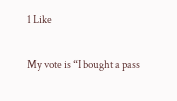1 Like

My vote is “I bought a pass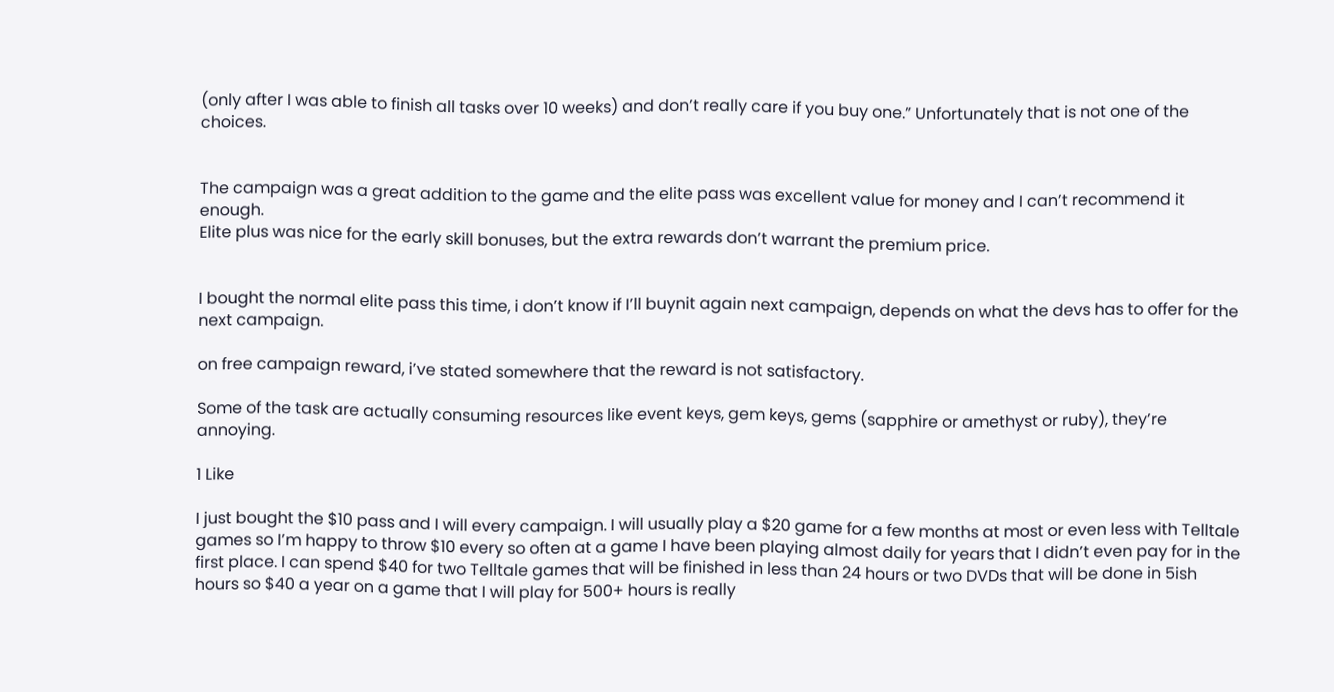(only after I was able to finish all tasks over 10 weeks) and don’t really care if you buy one.” Unfortunately that is not one of the choices.


The campaign was a great addition to the game and the elite pass was excellent value for money and I can’t recommend it enough.
Elite plus was nice for the early skill bonuses, but the extra rewards don’t warrant the premium price.


I bought the normal elite pass this time, i don’t know if I’ll buynit again next campaign, depends on what the devs has to offer for the next campaign.

on free campaign reward, i’ve stated somewhere that the reward is not satisfactory.

Some of the task are actually consuming resources like event keys, gem keys, gems (sapphire or amethyst or ruby), they’re annoying.

1 Like

I just bought the $10 pass and I will every campaign. I will usually play a $20 game for a few months at most or even less with Telltale games so I’m happy to throw $10 every so often at a game I have been playing almost daily for years that I didn’t even pay for in the first place. I can spend $40 for two Telltale games that will be finished in less than 24 hours or two DVDs that will be done in 5ish hours so $40 a year on a game that I will play for 500+ hours is really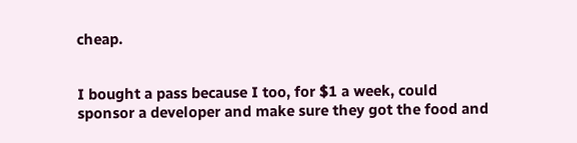cheap.


I bought a pass because I too, for $1 a week, could sponsor a developer and make sure they got the food and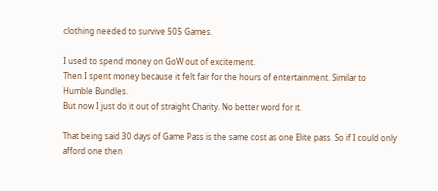clothing needed to survive 505 Games.

I used to spend money on GoW out of excitement.
Then I spent money because it felt fair for the hours of entertainment. Similar to Humble Bundles.
But now I just do it out of straight Charity. No better word for it.

That being said 30 days of Game Pass is the same cost as one Elite pass. So if I could only afford one then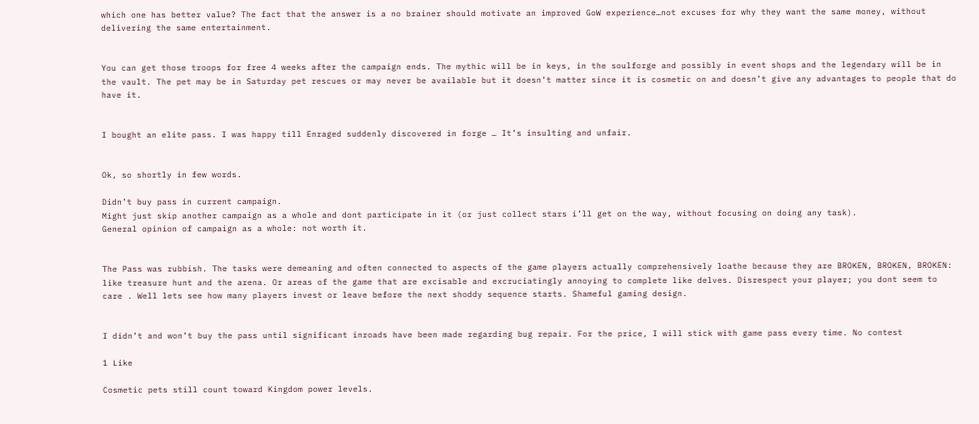which one has better value? The fact that the answer is a no brainer should motivate an improved GoW experience…not excuses for why they want the same money, without delivering the same entertainment.


You can get those troops for free 4 weeks after the campaign ends. The mythic will be in keys, in the soulforge and possibly in event shops and the legendary will be in the vault. The pet may be in Saturday pet rescues or may never be available but it doesn’t matter since it is cosmetic on and doesn’t give any advantages to people that do have it.


I bought an elite pass. I was happy till Enraged suddenly discovered in forge … It’s insulting and unfair.


Ok, so shortly in few words.

Didn’t buy pass in current campaign.
Might just skip another campaign as a whole and dont participate in it (or just collect stars i’ll get on the way, without focusing on doing any task).
General opinion of campaign as a whole: not worth it.


The Pass was rubbish. The tasks were demeaning and often connected to aspects of the game players actually comprehensively loathe because they are BROKEN, BROKEN, BROKEN: like treasure hunt and the arena. Or areas of the game that are excisable and excruciatingly annoying to complete like delves. Disrespect your player; you dont seem to care . Well lets see how many players invest or leave before the next shoddy sequence starts. Shameful gaming design.


I didn’t and won’t buy the pass until significant inroads have been made regarding bug repair. For the price, I will stick with game pass every time. No contest

1 Like

Cosmetic pets still count toward Kingdom power levels.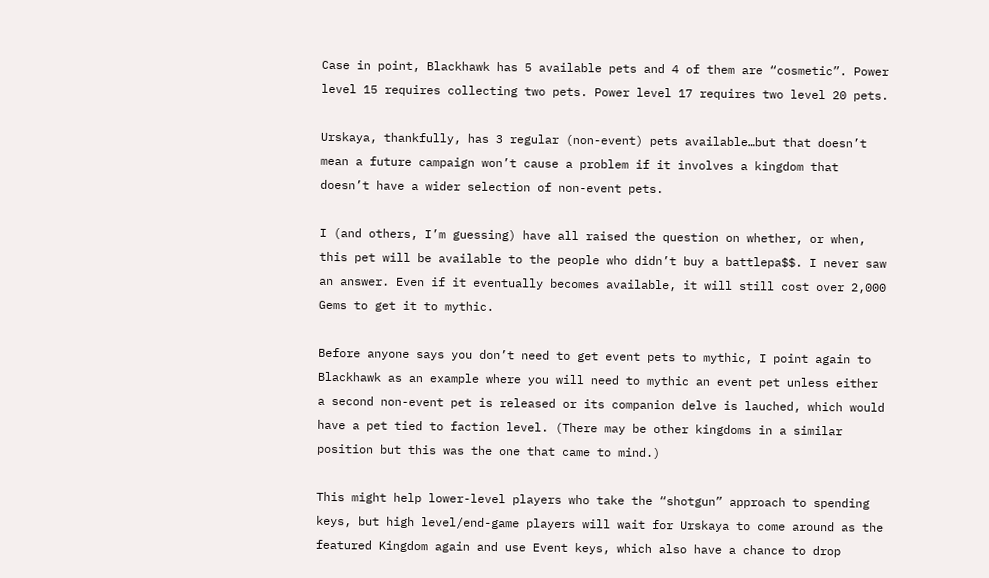Case in point, Blackhawk has 5 available pets and 4 of them are “cosmetic”. Power level 15 requires collecting two pets. Power level 17 requires two level 20 pets.

Urskaya, thankfully, has 3 regular (non-event) pets available…but that doesn’t mean a future campaign won’t cause a problem if it involves a kingdom that doesn’t have a wider selection of non-event pets.

I (and others, I’m guessing) have all raised the question on whether, or when, this pet will be available to the people who didn’t buy a battlepa$$. I never saw an answer. Even if it eventually becomes available, it will still cost over 2,000 Gems to get it to mythic.

Before anyone says you don’t need to get event pets to mythic, I point again to Blackhawk as an example where you will need to mythic an event pet unless either a second non-event pet is released or its companion delve is lauched, which would have a pet tied to faction level. (There may be other kingdoms in a similar position but this was the one that came to mind.)

This might help lower-level players who take the “shotgun” approach to spending keys, but high level/end-game players will wait for Urskaya to come around as the featured Kingdom again and use Event keys, which also have a chance to drop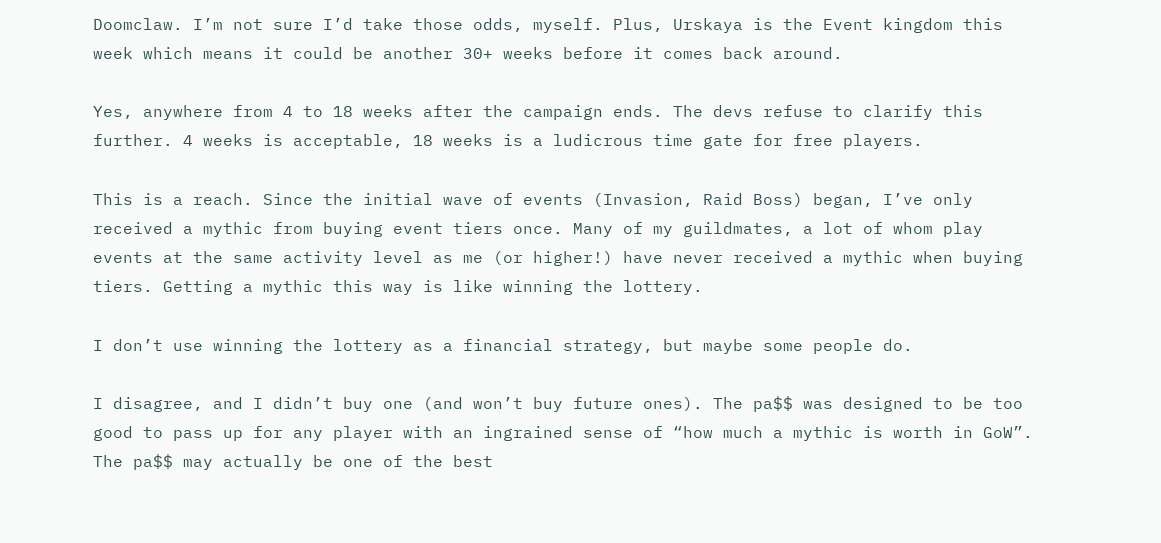Doomclaw. I’m not sure I’d take those odds, myself. Plus, Urskaya is the Event kingdom this week which means it could be another 30+ weeks before it comes back around.

Yes, anywhere from 4 to 18 weeks after the campaign ends. The devs refuse to clarify this further. 4 weeks is acceptable, 18 weeks is a ludicrous time gate for free players.

This is a reach. Since the initial wave of events (Invasion, Raid Boss) began, I’ve only received a mythic from buying event tiers once. Many of my guildmates, a lot of whom play events at the same activity level as me (or higher!) have never received a mythic when buying tiers. Getting a mythic this way is like winning the lottery.

I don’t use winning the lottery as a financial strategy, but maybe some people do.

I disagree, and I didn’t buy one (and won’t buy future ones). The pa$$ was designed to be too good to pass up for any player with an ingrained sense of “how much a mythic is worth in GoW”. The pa$$ may actually be one of the best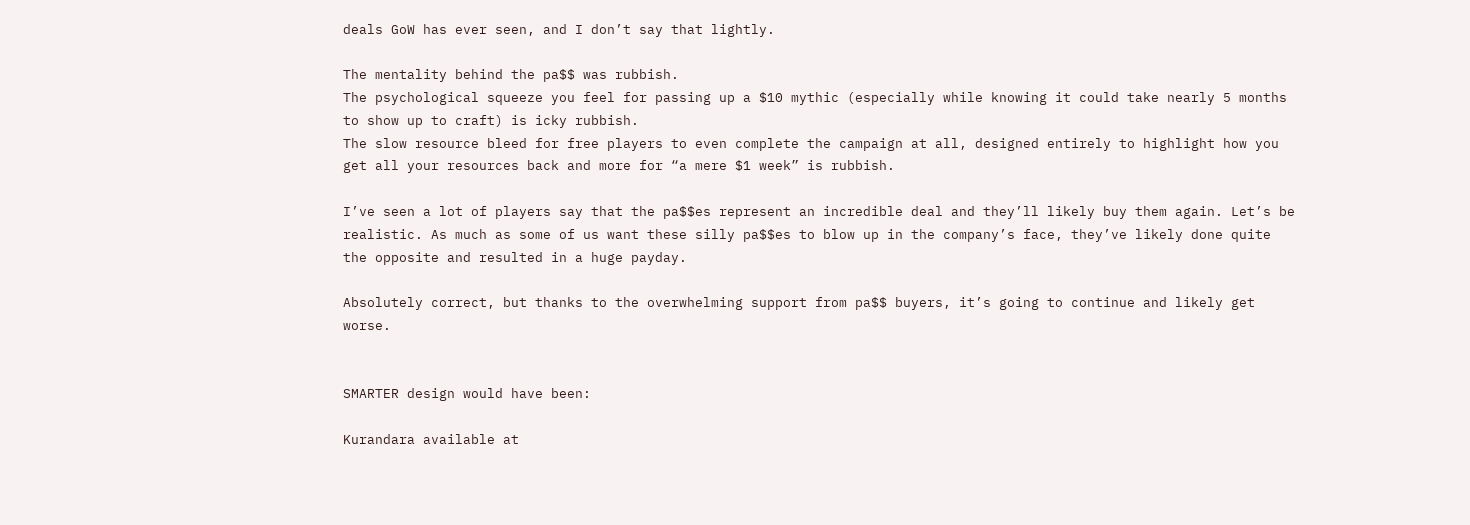deals GoW has ever seen, and I don’t say that lightly.

The mentality behind the pa$$ was rubbish.
The psychological squeeze you feel for passing up a $10 mythic (especially while knowing it could take nearly 5 months to show up to craft) is icky rubbish.
The slow resource bleed for free players to even complete the campaign at all, designed entirely to highlight how you get all your resources back and more for “a mere $1 week” is rubbish.

I’ve seen a lot of players say that the pa$$es represent an incredible deal and they’ll likely buy them again. Let’s be realistic. As much as some of us want these silly pa$$es to blow up in the company’s face, they’ve likely done quite the opposite and resulted in a huge payday.

Absolutely correct, but thanks to the overwhelming support from pa$$ buyers, it’s going to continue and likely get worse.


SMARTER design would have been:

Kurandara available at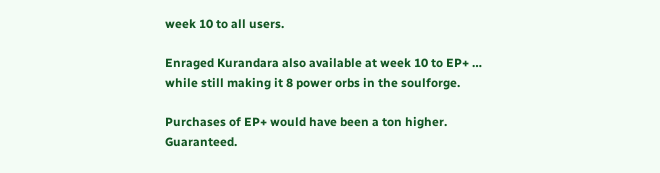week 10 to all users.

Enraged Kurandara also available at week 10 to EP+ … while still making it 8 power orbs in the soulforge.

Purchases of EP+ would have been a ton higher. Guaranteed.